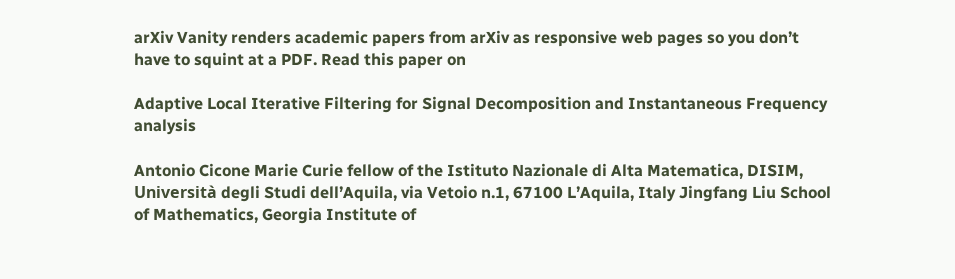arXiv Vanity renders academic papers from arXiv as responsive web pages so you don’t have to squint at a PDF. Read this paper on

Adaptive Local Iterative Filtering for Signal Decomposition and Instantaneous Frequency analysis

Antonio Cicone Marie Curie fellow of the Istituto Nazionale di Alta Matematica, DISIM, Università degli Studi dell’Aquila, via Vetoio n.1, 67100 L’Aquila, Italy Jingfang Liu School of Mathematics, Georgia Institute of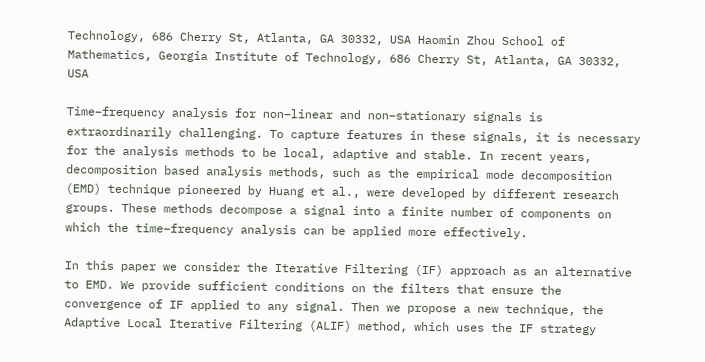Technology, 686 Cherry St, Atlanta, GA 30332, USA Haomin Zhou School of Mathematics, Georgia Institute of Technology, 686 Cherry St, Atlanta, GA 30332, USA

Time–frequency analysis for non–linear and non–stationary signals is extraordinarily challenging. To capture features in these signals, it is necessary for the analysis methods to be local, adaptive and stable. In recent years, decomposition based analysis methods, such as the empirical mode decomposition (EMD) technique pioneered by Huang et al., were developed by different research groups. These methods decompose a signal into a finite number of components on which the time–frequency analysis can be applied more effectively.

In this paper we consider the Iterative Filtering (IF) approach as an alternative to EMD. We provide sufficient conditions on the filters that ensure the convergence of IF applied to any signal. Then we propose a new technique, the Adaptive Local Iterative Filtering (ALIF) method, which uses the IF strategy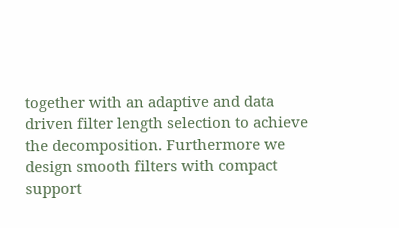together with an adaptive and data driven filter length selection to achieve the decomposition. Furthermore we design smooth filters with compact support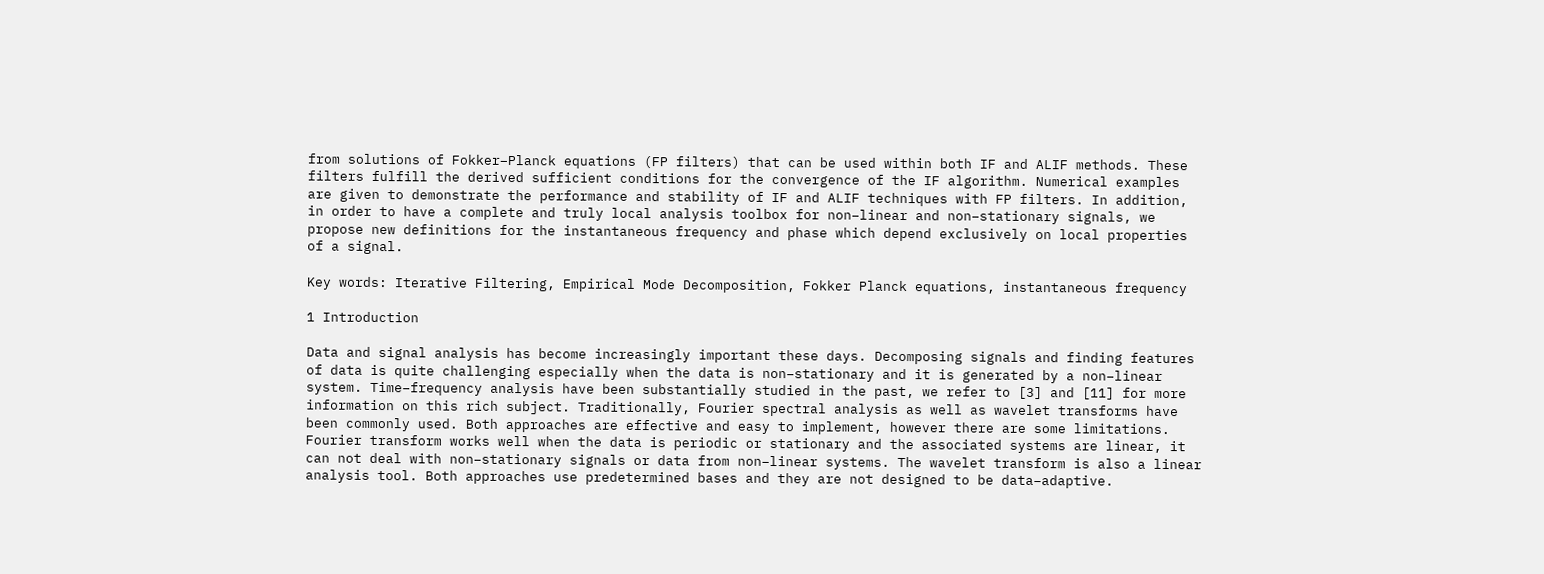from solutions of Fokker–Planck equations (FP filters) that can be used within both IF and ALIF methods. These filters fulfill the derived sufficient conditions for the convergence of the IF algorithm. Numerical examples are given to demonstrate the performance and stability of IF and ALIF techniques with FP filters. In addition, in order to have a complete and truly local analysis toolbox for non–linear and non–stationary signals, we propose new definitions for the instantaneous frequency and phase which depend exclusively on local properties of a signal.

Key words: Iterative Filtering, Empirical Mode Decomposition, Fokker Planck equations, instantaneous frequency

1 Introduction

Data and signal analysis has become increasingly important these days. Decomposing signals and finding features of data is quite challenging especially when the data is non–stationary and it is generated by a non–linear system. Time–frequency analysis have been substantially studied in the past, we refer to [3] and [11] for more information on this rich subject. Traditionally, Fourier spectral analysis as well as wavelet transforms have been commonly used. Both approaches are effective and easy to implement, however there are some limitations. Fourier transform works well when the data is periodic or stationary and the associated systems are linear, it can not deal with non–stationary signals or data from non–linear systems. The wavelet transform is also a linear analysis tool. Both approaches use predetermined bases and they are not designed to be data–adaptive.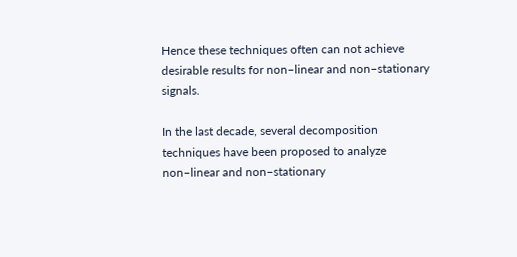Hence these techniques often can not achieve desirable results for non–linear and non–stationary signals.

In the last decade, several decomposition techniques have been proposed to analyze non–linear and non–stationary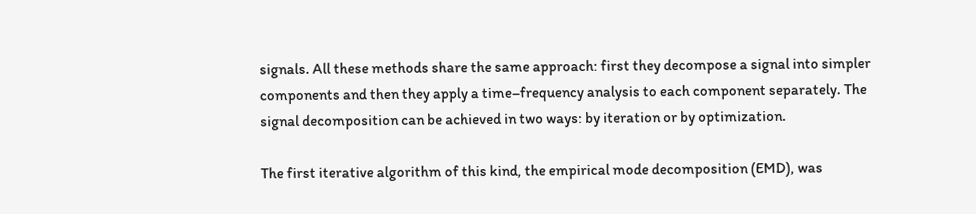signals. All these methods share the same approach: first they decompose a signal into simpler components and then they apply a time–frequency analysis to each component separately. The signal decomposition can be achieved in two ways: by iteration or by optimization.

The first iterative algorithm of this kind, the empirical mode decomposition (EMD), was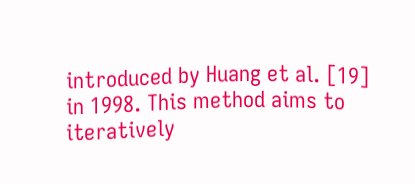introduced by Huang et al. [19] in 1998. This method aims to iteratively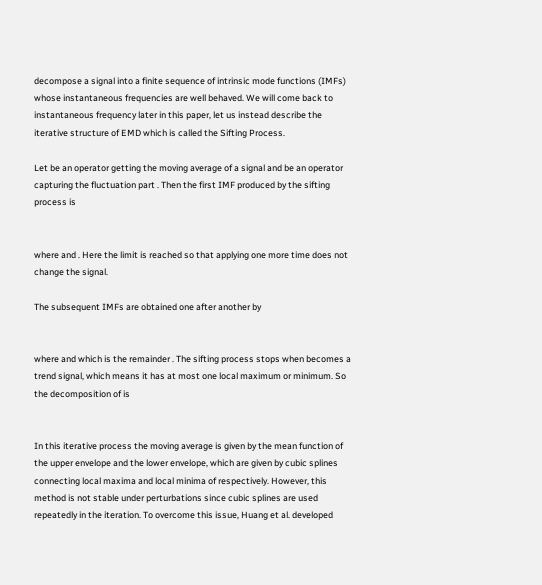decompose a signal into a finite sequence of intrinsic mode functions (IMFs) whose instantaneous frequencies are well behaved. We will come back to instantaneous frequency later in this paper, let us instead describe the iterative structure of EMD which is called the Sifting Process.

Let be an operator getting the moving average of a signal and be an operator capturing the fluctuation part . Then the first IMF produced by the sifting process is


where and . Here the limit is reached so that applying one more time does not change the signal.

The subsequent IMFs are obtained one after another by


where and which is the remainder . The sifting process stops when becomes a trend signal, which means it has at most one local maximum or minimum. So the decomposition of is


In this iterative process the moving average is given by the mean function of the upper envelope and the lower envelope, which are given by cubic splines connecting local maxima and local minima of respectively. However, this method is not stable under perturbations since cubic splines are used repeatedly in the iteration. To overcome this issue, Huang et al. developed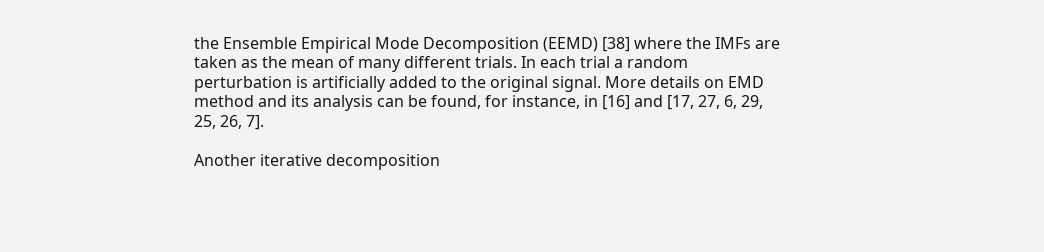the Ensemble Empirical Mode Decomposition (EEMD) [38] where the IMFs are taken as the mean of many different trials. In each trial a random perturbation is artificially added to the original signal. More details on EMD method and its analysis can be found, for instance, in [16] and [17, 27, 6, 29, 25, 26, 7].

Another iterative decomposition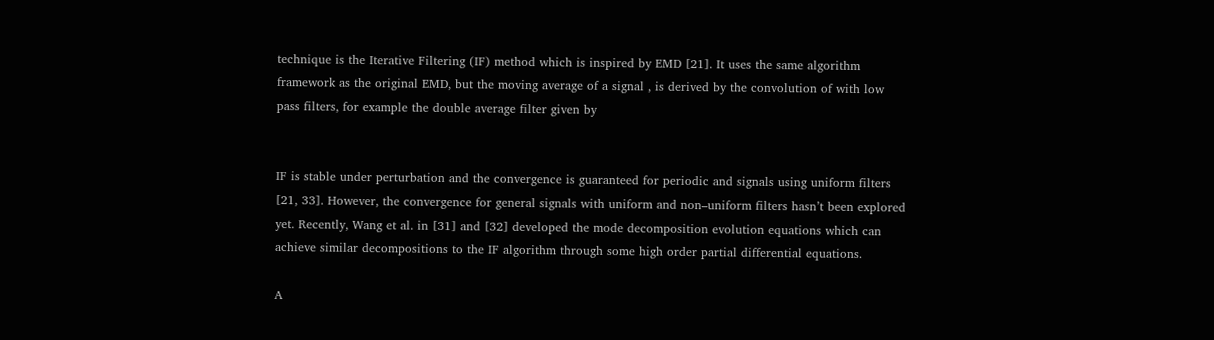technique is the Iterative Filtering (IF) method which is inspired by EMD [21]. It uses the same algorithm framework as the original EMD, but the moving average of a signal , is derived by the convolution of with low pass filters, for example the double average filter given by


IF is stable under perturbation and the convergence is guaranteed for periodic and signals using uniform filters [21, 33]. However, the convergence for general signals with uniform and non–uniform filters hasn’t been explored yet. Recently, Wang et al. in [31] and [32] developed the mode decomposition evolution equations which can achieve similar decompositions to the IF algorithm through some high order partial differential equations.

A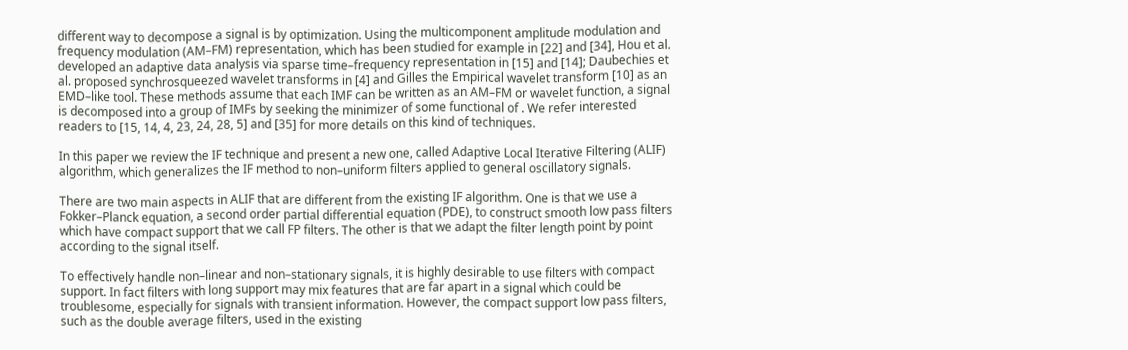different way to decompose a signal is by optimization. Using the multicomponent amplitude modulation and frequency modulation (AM–FM) representation, which has been studied for example in [22] and [34], Hou et al. developed an adaptive data analysis via sparse time–frequency representation in [15] and [14]; Daubechies et al. proposed synchrosqueezed wavelet transforms in [4] and Gilles the Empirical wavelet transform [10] as an EMD–like tool. These methods assume that each IMF can be written as an AM–FM or wavelet function, a signal is decomposed into a group of IMFs by seeking the minimizer of some functional of . We refer interested readers to [15, 14, 4, 23, 24, 28, 5] and [35] for more details on this kind of techniques.

In this paper we review the IF technique and present a new one, called Adaptive Local Iterative Filtering (ALIF) algorithm, which generalizes the IF method to non–uniform filters applied to general oscillatory signals.

There are two main aspects in ALIF that are different from the existing IF algorithm. One is that we use a Fokker–Planck equation, a second order partial differential equation (PDE), to construct smooth low pass filters which have compact support that we call FP filters. The other is that we adapt the filter length point by point according to the signal itself.

To effectively handle non–linear and non–stationary signals, it is highly desirable to use filters with compact support. In fact filters with long support may mix features that are far apart in a signal which could be troublesome, especially for signals with transient information. However, the compact support low pass filters, such as the double average filters, used in the existing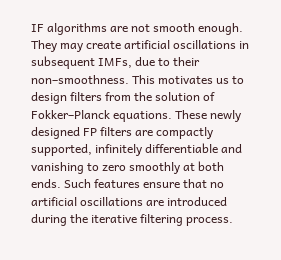IF algorithms are not smooth enough. They may create artificial oscillations in subsequent IMFs, due to their non–smoothness. This motivates us to design filters from the solution of Fokker–Planck equations. These newly designed FP filters are compactly supported, infinitely differentiable and vanishing to zero smoothly at both ends. Such features ensure that no artificial oscillations are introduced during the iterative filtering process.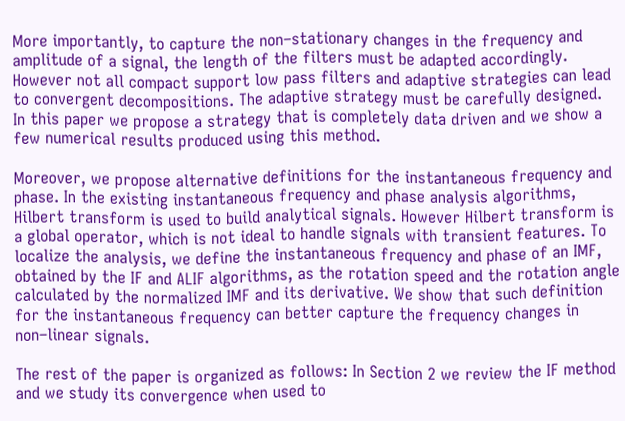More importantly, to capture the non–stationary changes in the frequency and amplitude of a signal, the length of the filters must be adapted accordingly. However not all compact support low pass filters and adaptive strategies can lead to convergent decompositions. The adaptive strategy must be carefully designed. In this paper we propose a strategy that is completely data driven and we show a few numerical results produced using this method.

Moreover, we propose alternative definitions for the instantaneous frequency and phase. In the existing instantaneous frequency and phase analysis algorithms, Hilbert transform is used to build analytical signals. However Hilbert transform is a global operator, which is not ideal to handle signals with transient features. To localize the analysis, we define the instantaneous frequency and phase of an IMF, obtained by the IF and ALIF algorithms, as the rotation speed and the rotation angle calculated by the normalized IMF and its derivative. We show that such definition for the instantaneous frequency can better capture the frequency changes in non–linear signals.

The rest of the paper is organized as follows: In Section 2 we review the IF method and we study its convergence when used to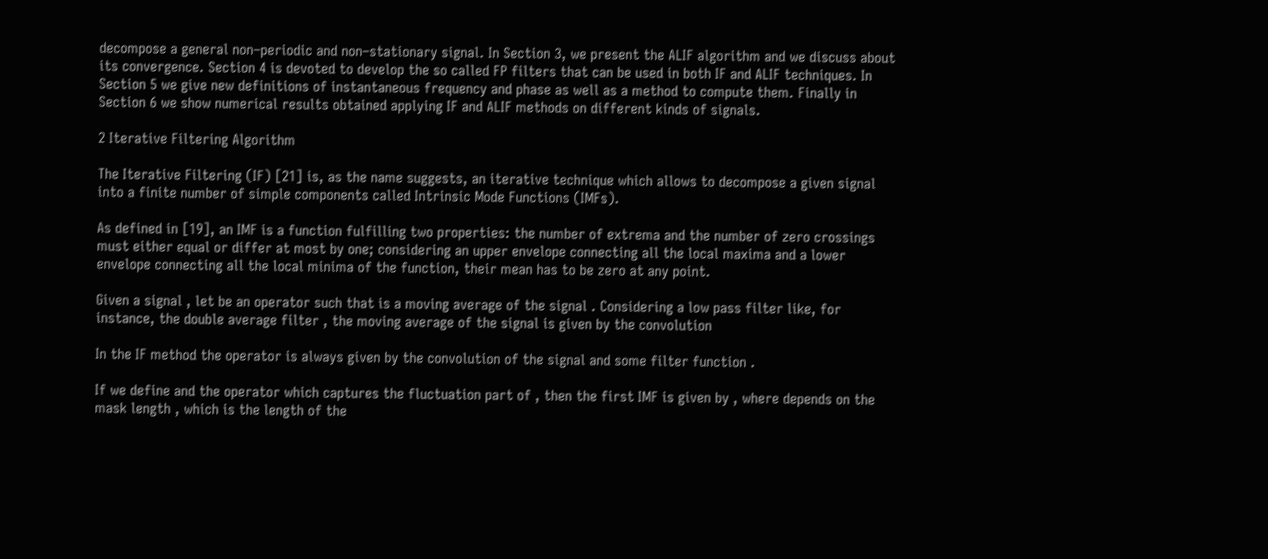decompose a general non–periodic and non–stationary signal. In Section 3, we present the ALIF algorithm and we discuss about its convergence. Section 4 is devoted to develop the so called FP filters that can be used in both IF and ALIF techniques. In Section 5 we give new definitions of instantaneous frequency and phase as well as a method to compute them. Finally in Section 6 we show numerical results obtained applying IF and ALIF methods on different kinds of signals.

2 Iterative Filtering Algorithm

The Iterative Filtering (IF) [21] is, as the name suggests, an iterative technique which allows to decompose a given signal into a finite number of simple components called Intrinsic Mode Functions (IMFs).

As defined in [19], an IMF is a function fulfilling two properties: the number of extrema and the number of zero crossings must either equal or differ at most by one; considering an upper envelope connecting all the local maxima and a lower envelope connecting all the local minima of the function, their mean has to be zero at any point.

Given a signal , let be an operator such that is a moving average of the signal . Considering a low pass filter like, for instance, the double average filter , the moving average of the signal is given by the convolution

In the IF method the operator is always given by the convolution of the signal and some filter function .

If we define and the operator which captures the fluctuation part of , then the first IMF is given by , where depends on the mask length , which is the length of the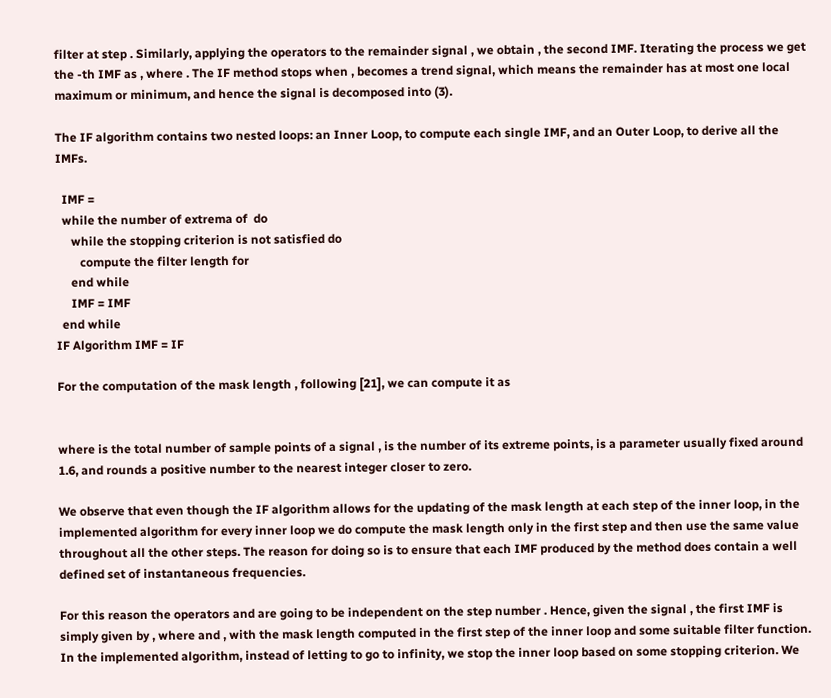filter at step . Similarly, applying the operators to the remainder signal , we obtain , the second IMF. Iterating the process we get the -th IMF as , where . The IF method stops when , becomes a trend signal, which means the remainder has at most one local maximum or minimum, and hence the signal is decomposed into (3).

The IF algorithm contains two nested loops: an Inner Loop, to compute each single IMF, and an Outer Loop, to derive all the IMFs.

  IMF =
  while the number of extrema of  do
     while the stopping criterion is not satisfied do
        compute the filter length for
     end while
     IMF = IMF
  end while
IF Algorithm IMF = IF

For the computation of the mask length , following [21], we can compute it as


where is the total number of sample points of a signal , is the number of its extreme points, is a parameter usually fixed around 1.6, and rounds a positive number to the nearest integer closer to zero.

We observe that even though the IF algorithm allows for the updating of the mask length at each step of the inner loop, in the implemented algorithm for every inner loop we do compute the mask length only in the first step and then use the same value throughout all the other steps. The reason for doing so is to ensure that each IMF produced by the method does contain a well defined set of instantaneous frequencies.

For this reason the operators and are going to be independent on the step number . Hence, given the signal , the first IMF is simply given by , where and , with the mask length computed in the first step of the inner loop and some suitable filter function. In the implemented algorithm, instead of letting to go to infinity, we stop the inner loop based on some stopping criterion. We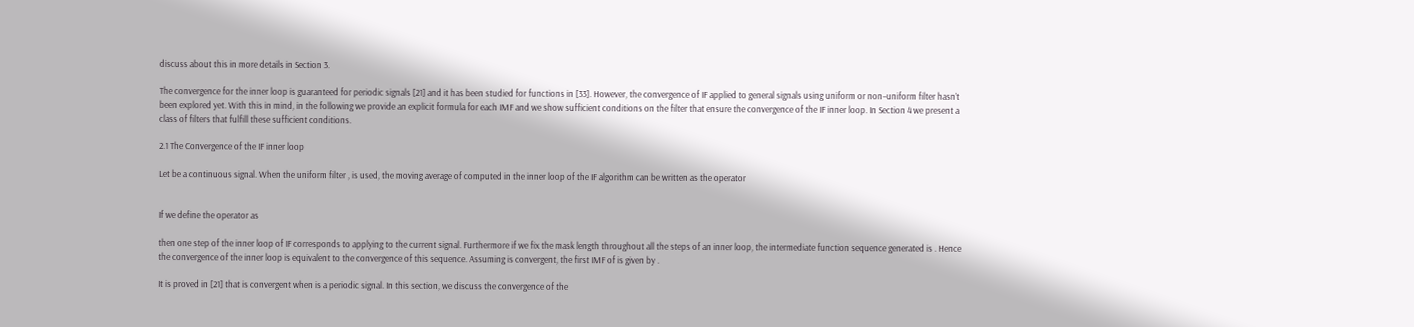discuss about this in more details in Section 3.

The convergence for the inner loop is guaranteed for periodic signals [21] and it has been studied for functions in [33]. However, the convergence of IF applied to general signals using uniform or non–uniform filter hasn’t been explored yet. With this in mind, in the following we provide an explicit formula for each IMF and we show sufficient conditions on the filter that ensure the convergence of the IF inner loop. In Section 4 we present a class of filters that fulfill these sufficient conditions.

2.1 The Convergence of the IF inner loop

Let be a continuous signal. When the uniform filter , is used, the moving average of computed in the inner loop of the IF algorithm can be written as the operator


If we define the operator as

then one step of the inner loop of IF corresponds to applying to the current signal. Furthermore if we fix the mask length throughout all the steps of an inner loop, the intermediate function sequence generated is . Hence the convergence of the inner loop is equivalent to the convergence of this sequence. Assuming is convergent, the first IMF of is given by .

It is proved in [21] that is convergent when is a periodic signal. In this section, we discuss the convergence of the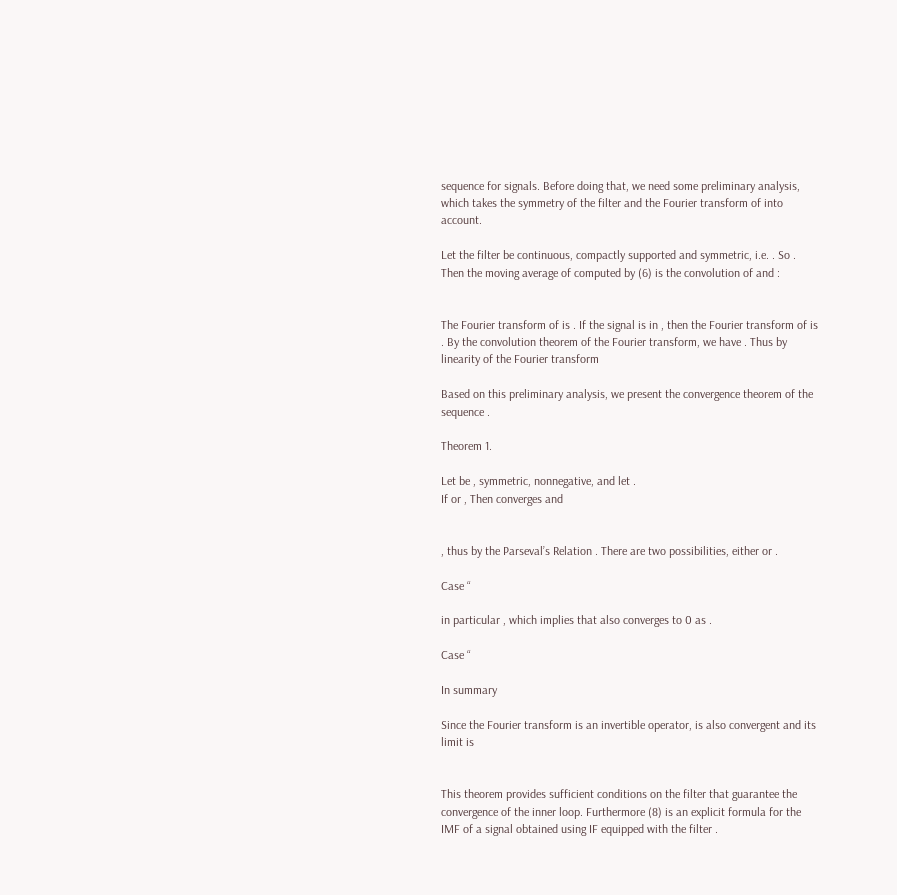sequence for signals. Before doing that, we need some preliminary analysis, which takes the symmetry of the filter and the Fourier transform of into account.

Let the filter be continuous, compactly supported and symmetric, i.e. . So . Then the moving average of computed by (6) is the convolution of and :


The Fourier transform of is . If the signal is in , then the Fourier transform of is . By the convolution theorem of the Fourier transform, we have . Thus by linearity of the Fourier transform

Based on this preliminary analysis, we present the convergence theorem of the sequence .

Theorem 1.

Let be , symmetric, nonnegative, and let .
If or , Then converges and


, thus by the Parseval’s Relation . There are two possibilities, either or .

Case “

in particular , which implies that also converges to 0 as .

Case “

In summary

Since the Fourier transform is an invertible operator, is also convergent and its limit is


This theorem provides sufficient conditions on the filter that guarantee the convergence of the inner loop. Furthermore (8) is an explicit formula for the IMF of a signal obtained using IF equipped with the filter .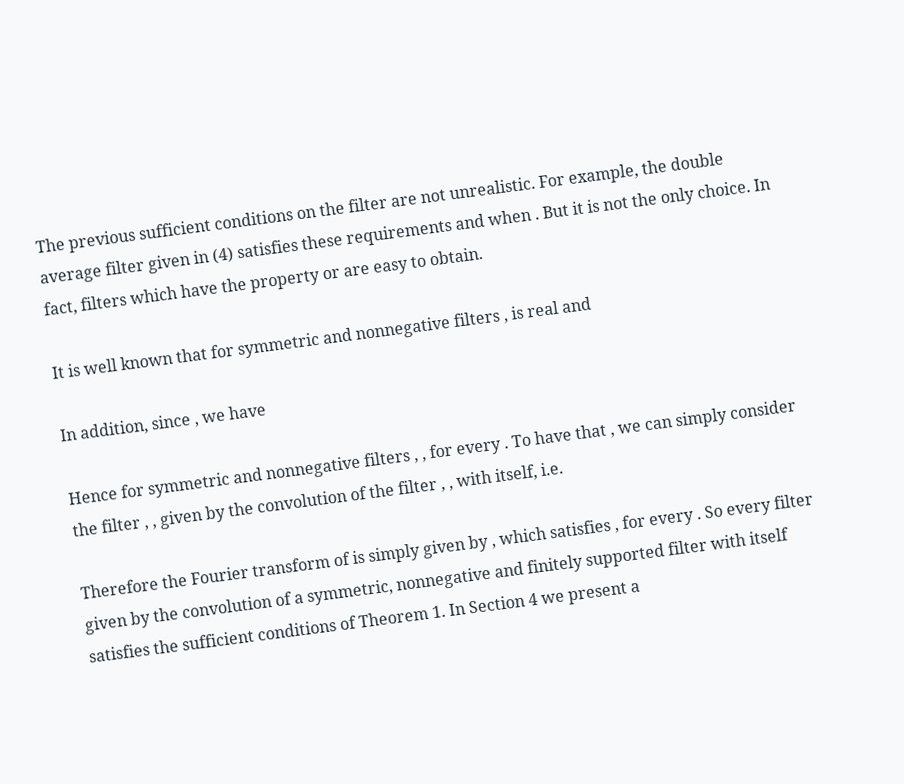The previous sufficient conditions on the filter are not unrealistic. For example, the double average filter given in (4) satisfies these requirements and when . But it is not the only choice. In fact, filters which have the property or are easy to obtain.

It is well known that for symmetric and nonnegative filters , is real and

In addition, since , we have

Hence for symmetric and nonnegative filters , , for every . To have that , we can simply consider the filter , , given by the convolution of the filter , , with itself, i.e.

Therefore the Fourier transform of is simply given by , which satisfies , for every . So every filter given by the convolution of a symmetric, nonnegative and finitely supported filter with itself satisfies the sufficient conditions of Theorem 1. In Section 4 we present a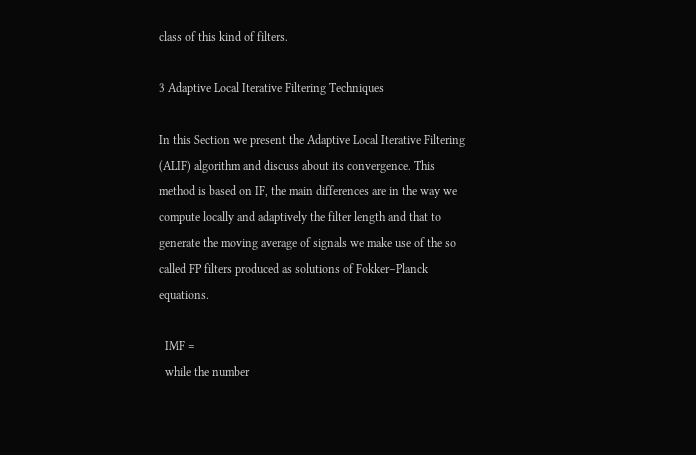class of this kind of filters.

3 Adaptive Local Iterative Filtering Techniques

In this Section we present the Adaptive Local Iterative Filtering (ALIF) algorithm and discuss about its convergence. This method is based on IF, the main differences are in the way we compute locally and adaptively the filter length and that to generate the moving average of signals we make use of the so called FP filters produced as solutions of Fokker–Planck equations.

  IMF =
  while the number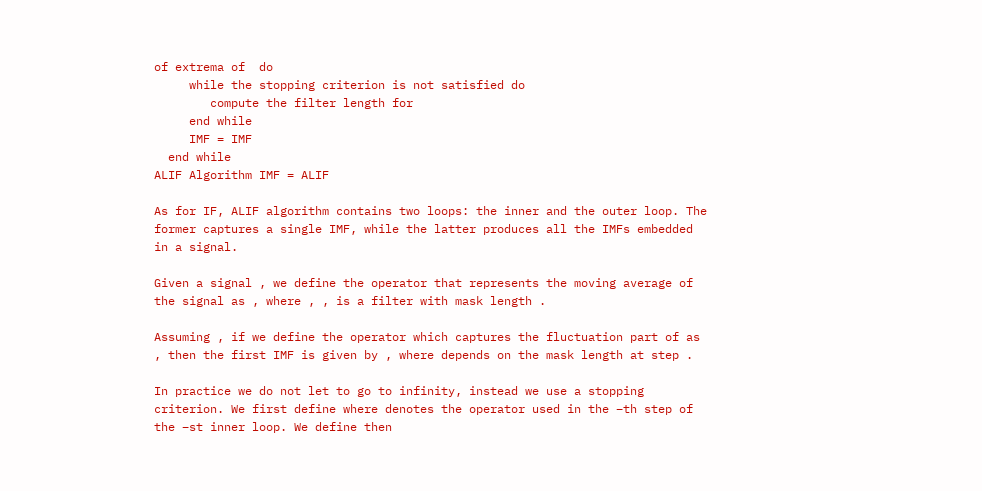of extrema of  do
     while the stopping criterion is not satisfied do
        compute the filter length for
     end while
     IMF = IMF
  end while
ALIF Algorithm IMF = ALIF

As for IF, ALIF algorithm contains two loops: the inner and the outer loop. The former captures a single IMF, while the latter produces all the IMFs embedded in a signal.

Given a signal , we define the operator that represents the moving average of the signal as , where , , is a filter with mask length .

Assuming , if we define the operator which captures the fluctuation part of as , then the first IMF is given by , where depends on the mask length at step .

In practice we do not let to go to infinity, instead we use a stopping criterion. We first define where denotes the operator used in the –th step of the –st inner loop. We define then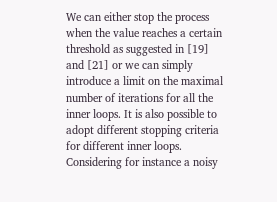We can either stop the process when the value reaches a certain threshold as suggested in [19] and [21] or we can simply introduce a limit on the maximal number of iterations for all the inner loops. It is also possible to adopt different stopping criteria for different inner loops. Considering for instance a noisy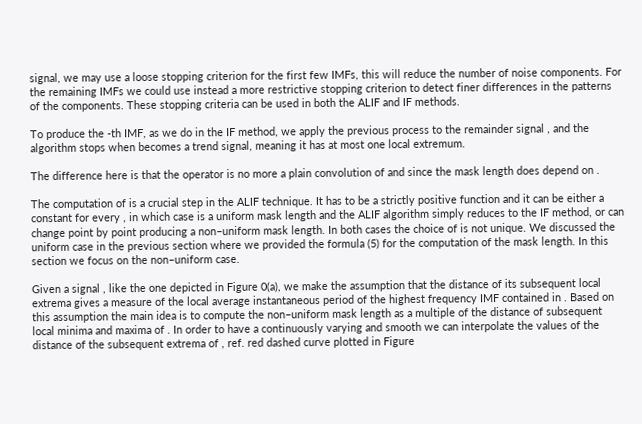signal, we may use a loose stopping criterion for the first few IMFs, this will reduce the number of noise components. For the remaining IMFs we could use instead a more restrictive stopping criterion to detect finer differences in the patterns of the components. These stopping criteria can be used in both the ALIF and IF methods.

To produce the -th IMF, as we do in the IF method, we apply the previous process to the remainder signal , and the algorithm stops when becomes a trend signal, meaning it has at most one local extremum.

The difference here is that the operator is no more a plain convolution of and since the mask length does depend on .

The computation of is a crucial step in the ALIF technique. It has to be a strictly positive function and it can be either a constant for every , in which case is a uniform mask length and the ALIF algorithm simply reduces to the IF method, or can change point by point producing a non–uniform mask length. In both cases the choice of is not unique. We discussed the uniform case in the previous section where we provided the formula (5) for the computation of the mask length. In this section we focus on the non–uniform case.

Given a signal , like the one depicted in Figure 0(a), we make the assumption that the distance of its subsequent local extrema gives a measure of the local average instantaneous period of the highest frequency IMF contained in . Based on this assumption the main idea is to compute the non–uniform mask length as a multiple of the distance of subsequent local minima and maxima of . In order to have a continuously varying and smooth we can interpolate the values of the distance of the subsequent extrema of , ref. red dashed curve plotted in Figure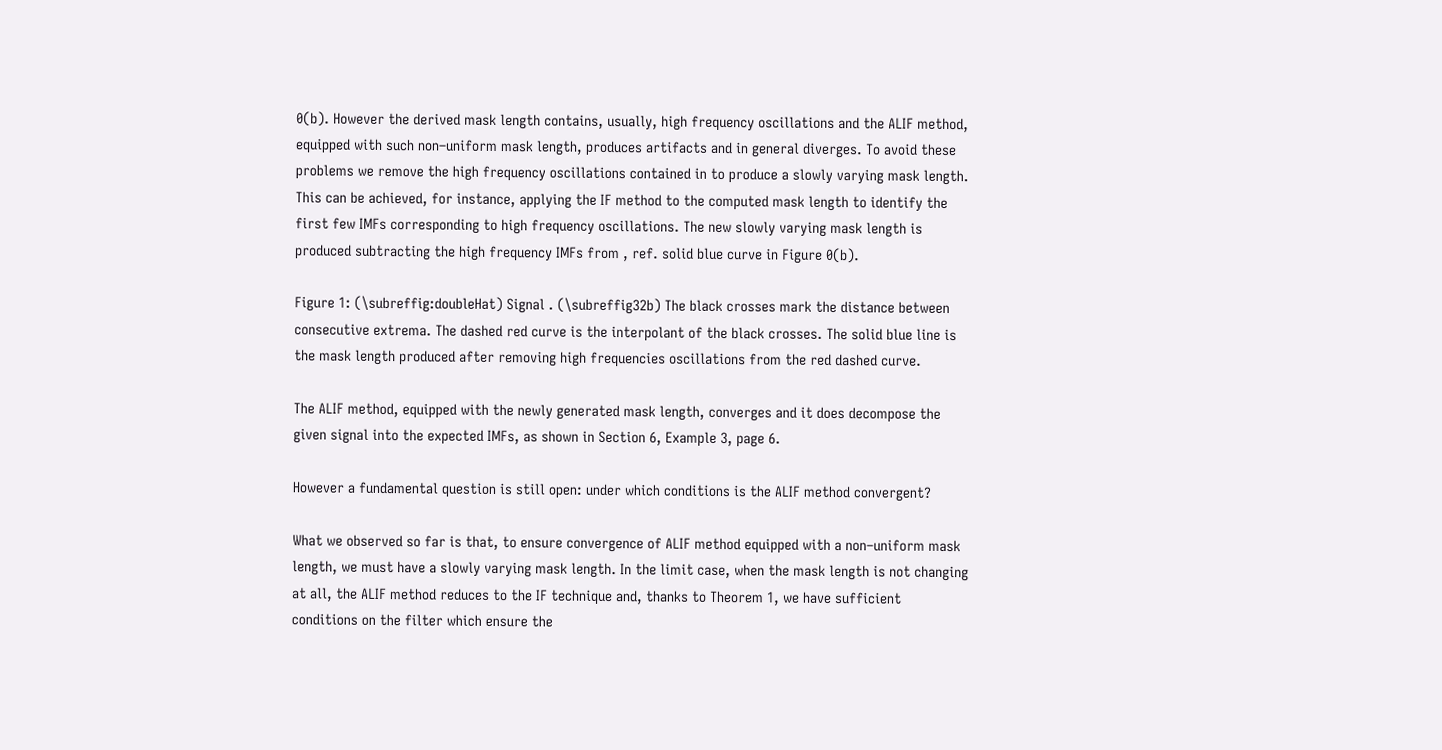0(b). However the derived mask length contains, usually, high frequency oscillations and the ALIF method, equipped with such non–uniform mask length, produces artifacts and in general diverges. To avoid these problems we remove the high frequency oscillations contained in to produce a slowly varying mask length. This can be achieved, for instance, applying the IF method to the computed mask length to identify the first few IMFs corresponding to high frequency oscillations. The new slowly varying mask length is produced subtracting the high frequency IMFs from , ref. solid blue curve in Figure 0(b).

Figure 1: (\subreffig:doubleHat) Signal . (\subreffig32b) The black crosses mark the distance between consecutive extrema. The dashed red curve is the interpolant of the black crosses. The solid blue line is the mask length produced after removing high frequencies oscillations from the red dashed curve.

The ALIF method, equipped with the newly generated mask length, converges and it does decompose the given signal into the expected IMFs, as shown in Section 6, Example 3, page 6.

However a fundamental question is still open: under which conditions is the ALIF method convergent?

What we observed so far is that, to ensure convergence of ALIF method equipped with a non–uniform mask length, we must have a slowly varying mask length. In the limit case, when the mask length is not changing at all, the ALIF method reduces to the IF technique and, thanks to Theorem 1, we have sufficient conditions on the filter which ensure the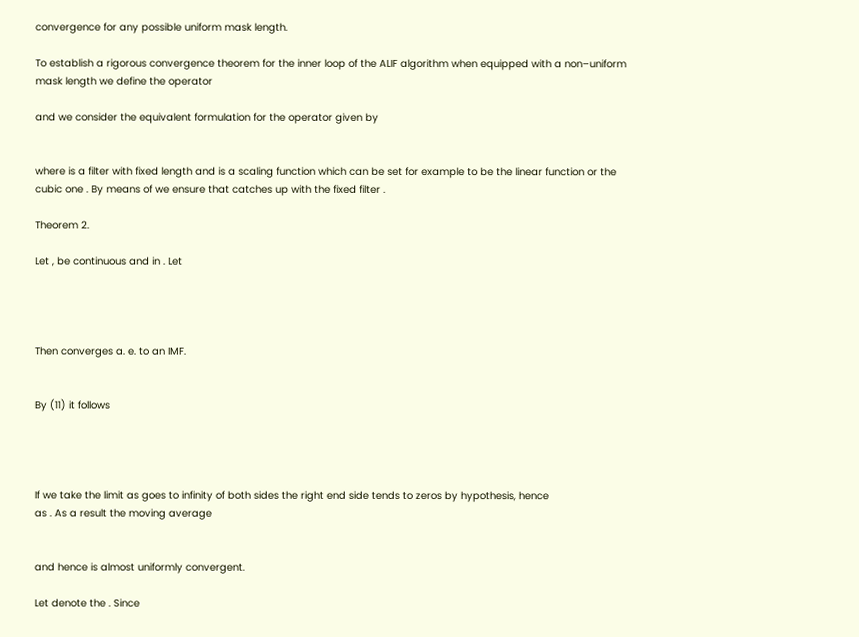convergence for any possible uniform mask length.

To establish a rigorous convergence theorem for the inner loop of the ALIF algorithm when equipped with a non–uniform mask length we define the operator

and we consider the equivalent formulation for the operator given by


where is a filter with fixed length and is a scaling function which can be set for example to be the linear function or the cubic one . By means of we ensure that catches up with the fixed filter .

Theorem 2.

Let , be continuous and in . Let




Then converges a. e. to an IMF.


By (11) it follows




If we take the limit as goes to infinity of both sides the right end side tends to zeros by hypothesis, hence
as . As a result the moving average


and hence is almost uniformly convergent.

Let denote the . Since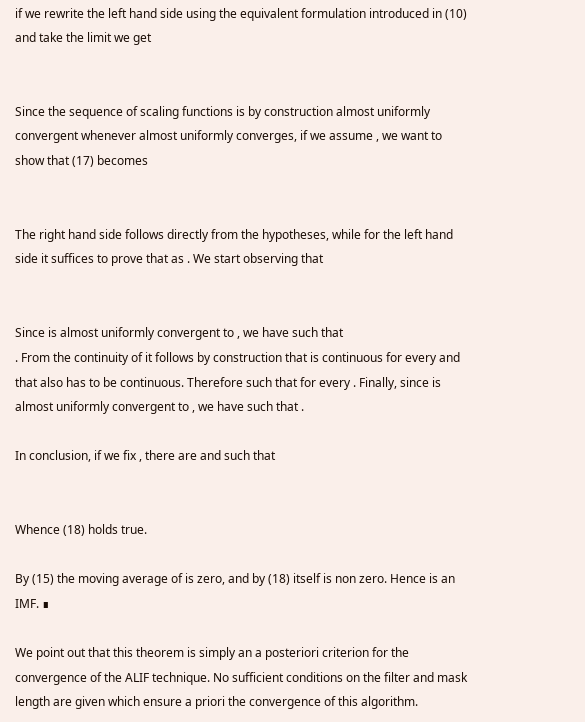if we rewrite the left hand side using the equivalent formulation introduced in (10) and take the limit we get


Since the sequence of scaling functions is by construction almost uniformly convergent whenever almost uniformly converges, if we assume , we want to show that (17) becomes


The right hand side follows directly from the hypotheses, while for the left hand side it suffices to prove that as . We start observing that


Since is almost uniformly convergent to , we have such that
. From the continuity of it follows by construction that is continuous for every and that also has to be continuous. Therefore such that for every . Finally, since is almost uniformly convergent to , we have such that .

In conclusion, if we fix , there are and such that


Whence (18) holds true.

By (15) the moving average of is zero, and by (18) itself is non zero. Hence is an IMF. ∎

We point out that this theorem is simply an a posteriori criterion for the convergence of the ALIF technique. No sufficient conditions on the filter and mask length are given which ensure a priori the convergence of this algorithm.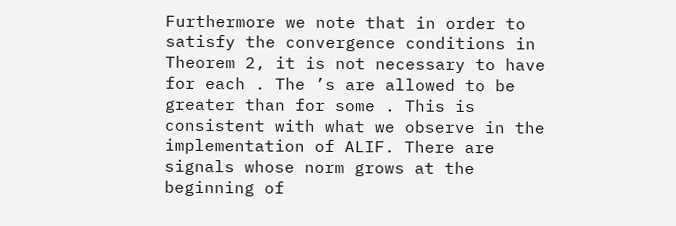Furthermore we note that in order to satisfy the convergence conditions in Theorem 2, it is not necessary to have for each . The ’s are allowed to be greater than for some . This is consistent with what we observe in the implementation of ALIF. There are signals whose norm grows at the beginning of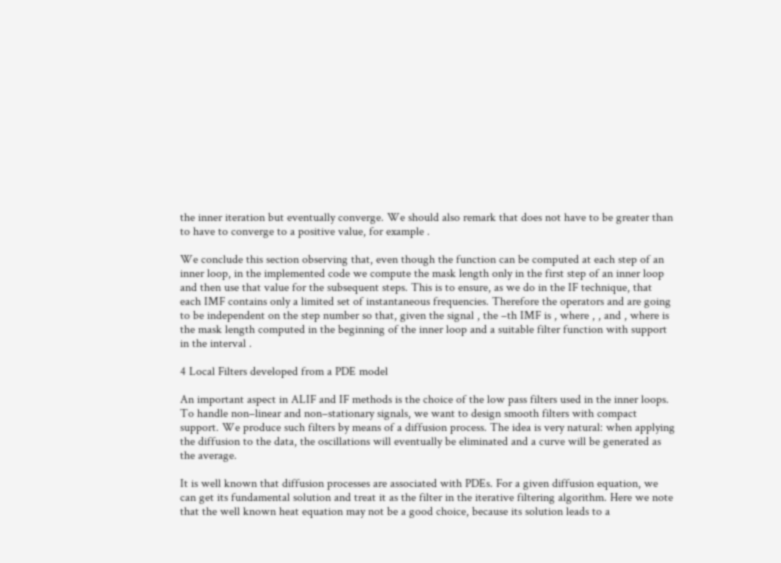the inner iteration but eventually converge. We should also remark that does not have to be greater than to have to converge to a positive value, for example .

We conclude this section observing that, even though the function can be computed at each step of an inner loop, in the implemented code we compute the mask length only in the first step of an inner loop and then use that value for the subsequent steps. This is to ensure, as we do in the IF technique, that each IMF contains only a limited set of instantaneous frequencies. Therefore the operators and are going to be independent on the step number so that, given the signal , the –th IMF is , where , , and , where is the mask length computed in the beginning of the inner loop and a suitable filter function with support in the interval .

4 Local Filters developed from a PDE model

An important aspect in ALIF and IF methods is the choice of the low pass filters used in the inner loops. To handle non–linear and non–stationary signals, we want to design smooth filters with compact support. We produce such filters by means of a diffusion process. The idea is very natural: when applying the diffusion to the data, the oscillations will eventually be eliminated and a curve will be generated as the average.

It is well known that diffusion processes are associated with PDEs. For a given diffusion equation, we can get its fundamental solution and treat it as the filter in the iterative filtering algorithm. Here we note that the well known heat equation may not be a good choice, because its solution leads to a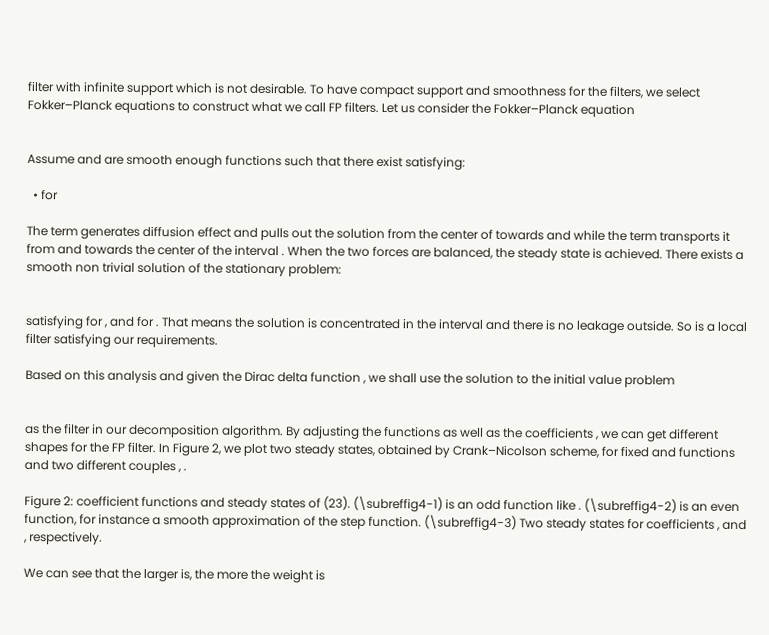filter with infinite support which is not desirable. To have compact support and smoothness for the filters, we select Fokker–Planck equations to construct what we call FP filters. Let us consider the Fokker–Planck equation


Assume and are smooth enough functions such that there exist satisfying:

  • for

The term generates diffusion effect and pulls out the solution from the center of towards and while the term transports it from and towards the center of the interval . When the two forces are balanced, the steady state is achieved. There exists a smooth non trivial solution of the stationary problem:


satisfying for , and for . That means the solution is concentrated in the interval and there is no leakage outside. So is a local filter satisfying our requirements.

Based on this analysis and given the Dirac delta function , we shall use the solution to the initial value problem


as the filter in our decomposition algorithm. By adjusting the functions as well as the coefficients , we can get different shapes for the FP filter. In Figure 2, we plot two steady states, obtained by Crank–Nicolson scheme, for fixed and functions and two different couples , .

Figure 2: coefficient functions and steady states of (23). (\subreffig4-1) is an odd function like . (\subreffig4-2) is an even function, for instance a smooth approximation of the step function. (\subreffig4-3) Two steady states for coefficients , and , respectively.

We can see that the larger is, the more the weight is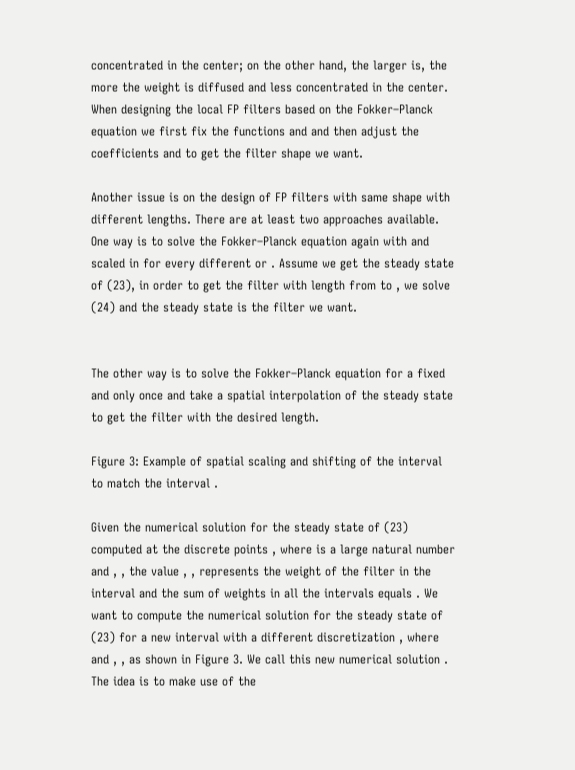concentrated in the center; on the other hand, the larger is, the more the weight is diffused and less concentrated in the center. When designing the local FP filters based on the Fokker–Planck equation we first fix the functions and and then adjust the coefficients and to get the filter shape we want.

Another issue is on the design of FP filters with same shape with different lengths. There are at least two approaches available. One way is to solve the Fokker–Planck equation again with and scaled in for every different or . Assume we get the steady state of (23), in order to get the filter with length from to , we solve (24) and the steady state is the filter we want.


The other way is to solve the Fokker–Planck equation for a fixed and only once and take a spatial interpolation of the steady state to get the filter with the desired length.

Figure 3: Example of spatial scaling and shifting of the interval to match the interval .

Given the numerical solution for the steady state of (23) computed at the discrete points , where is a large natural number and , , the value , , represents the weight of the filter in the interval and the sum of weights in all the intervals equals . We want to compute the numerical solution for the steady state of (23) for a new interval with a different discretization , where and , , as shown in Figure 3. We call this new numerical solution . The idea is to make use of the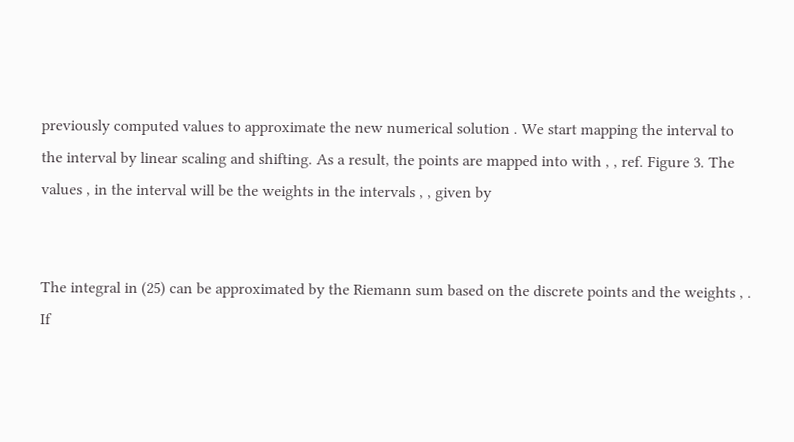previously computed values to approximate the new numerical solution . We start mapping the interval to the interval by linear scaling and shifting. As a result, the points are mapped into with , , ref. Figure 3. The values , in the interval will be the weights in the intervals , , given by


The integral in (25) can be approximated by the Riemann sum based on the discrete points and the weights , . If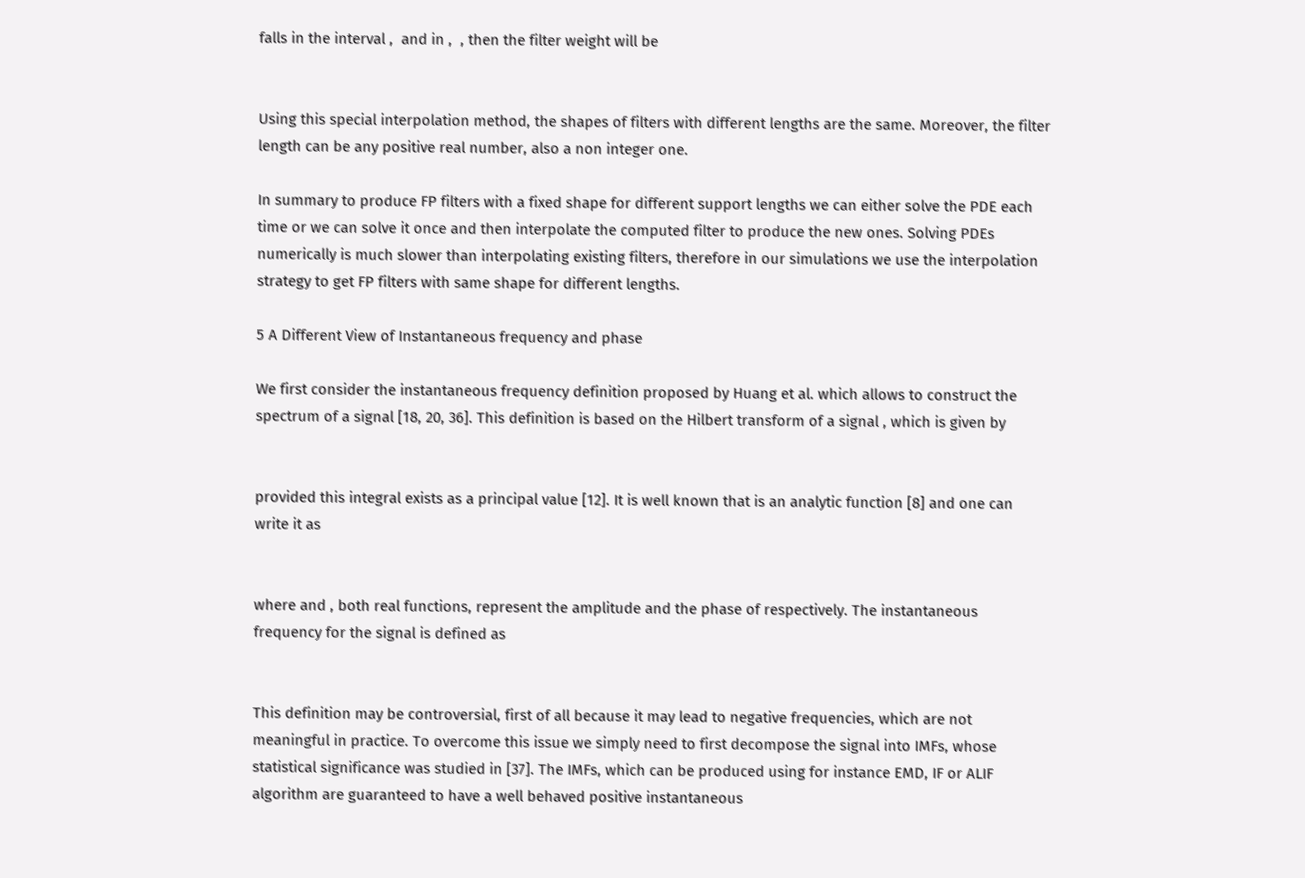falls in the interval ,  and in ,  , then the filter weight will be


Using this special interpolation method, the shapes of filters with different lengths are the same. Moreover, the filter length can be any positive real number, also a non integer one.

In summary to produce FP filters with a fixed shape for different support lengths we can either solve the PDE each time or we can solve it once and then interpolate the computed filter to produce the new ones. Solving PDEs numerically is much slower than interpolating existing filters, therefore in our simulations we use the interpolation strategy to get FP filters with same shape for different lengths.

5 A Different View of Instantaneous frequency and phase

We first consider the instantaneous frequency definition proposed by Huang et al. which allows to construct the spectrum of a signal [18, 20, 36]. This definition is based on the Hilbert transform of a signal , which is given by


provided this integral exists as a principal value [12]. It is well known that is an analytic function [8] and one can write it as


where and , both real functions, represent the amplitude and the phase of respectively. The instantaneous frequency for the signal is defined as


This definition may be controversial, first of all because it may lead to negative frequencies, which are not meaningful in practice. To overcome this issue we simply need to first decompose the signal into IMFs, whose statistical significance was studied in [37]. The IMFs, which can be produced using for instance EMD, IF or ALIF algorithm are guaranteed to have a well behaved positive instantaneous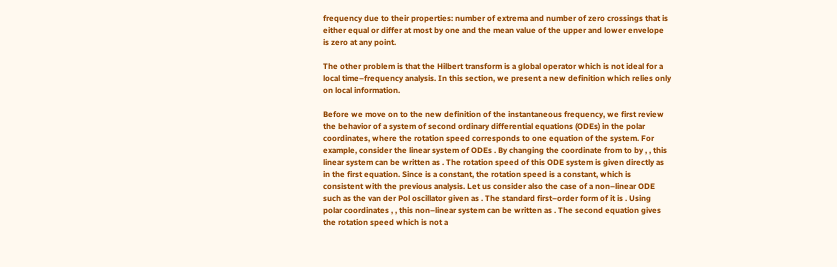frequency due to their properties: number of extrema and number of zero crossings that is either equal or differ at most by one and the mean value of the upper and lower envelope is zero at any point.

The other problem is that the Hilbert transform is a global operator which is not ideal for a local time–frequency analysis. In this section, we present a new definition which relies only on local information.

Before we move on to the new definition of the instantaneous frequency, we first review the behavior of a system of second ordinary differential equations (ODEs) in the polar coordinates, where the rotation speed corresponds to one equation of the system. For example, consider the linear system of ODEs . By changing the coordinate from to by , , this linear system can be written as . The rotation speed of this ODE system is given directly as in the first equation. Since is a constant, the rotation speed is a constant, which is consistent with the previous analysis. Let us consider also the case of a non–linear ODE such as the van der Pol oscillator given as . The standard first–order form of it is . Using polar coordinates , , this non–linear system can be written as . The second equation gives the rotation speed which is not a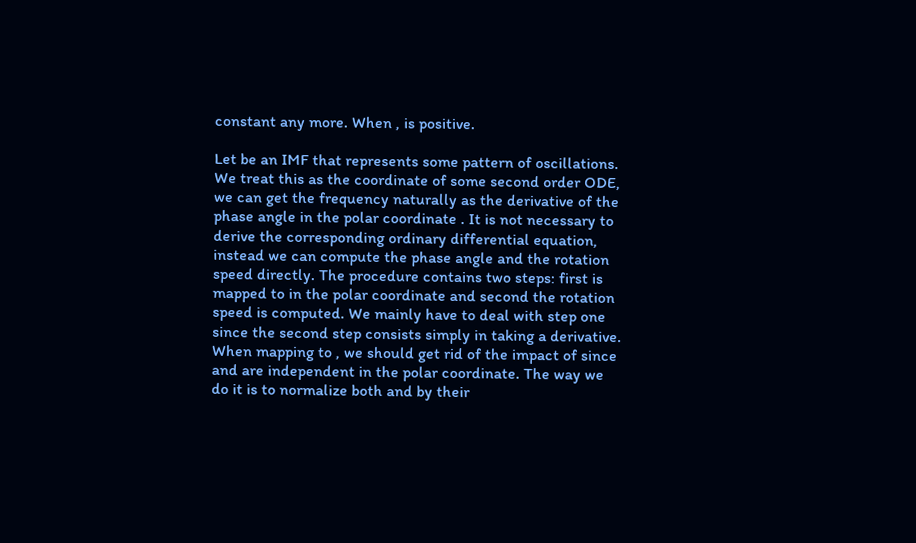constant any more. When , is positive.

Let be an IMF that represents some pattern of oscillations. We treat this as the coordinate of some second order ODE, we can get the frequency naturally as the derivative of the phase angle in the polar coordinate . It is not necessary to derive the corresponding ordinary differential equation, instead we can compute the phase angle and the rotation speed directly. The procedure contains two steps: first is mapped to in the polar coordinate and second the rotation speed is computed. We mainly have to deal with step one since the second step consists simply in taking a derivative. When mapping to , we should get rid of the impact of since and are independent in the polar coordinate. The way we do it is to normalize both and by their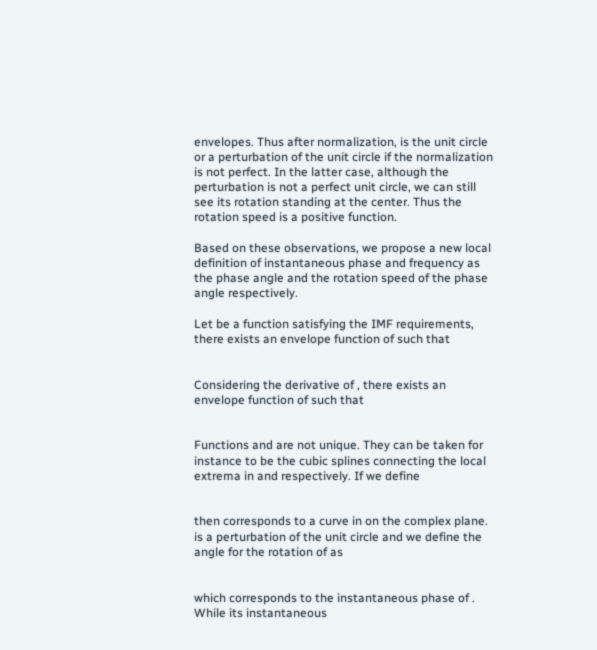envelopes. Thus after normalization, is the unit circle or a perturbation of the unit circle if the normalization is not perfect. In the latter case, although the perturbation is not a perfect unit circle, we can still see its rotation standing at the center. Thus the rotation speed is a positive function.

Based on these observations, we propose a new local definition of instantaneous phase and frequency as the phase angle and the rotation speed of the phase angle respectively.

Let be a function satisfying the IMF requirements, there exists an envelope function of such that


Considering the derivative of , there exists an envelope function of such that


Functions and are not unique. They can be taken for instance to be the cubic splines connecting the local extrema in and respectively. If we define


then corresponds to a curve in on the complex plane. is a perturbation of the unit circle and we define the angle for the rotation of as


which corresponds to the instantaneous phase of . While its instantaneous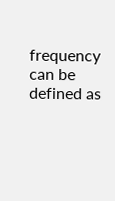frequency can be defined as